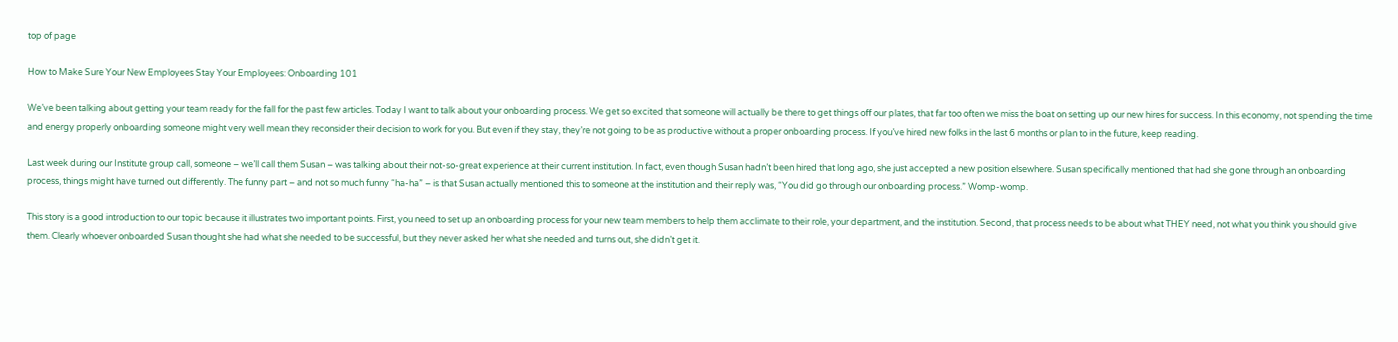top of page

How to Make Sure Your New Employees Stay Your Employees: Onboarding 101

We’ve been talking about getting your team ready for the fall for the past few articles. Today I want to talk about your onboarding process. We get so excited that someone will actually be there to get things off our plates, that far too often we miss the boat on setting up our new hires for success. In this economy, not spending the time and energy properly onboarding someone might very well mean they reconsider their decision to work for you. But even if they stay, they’re not going to be as productive without a proper onboarding process. If you’ve hired new folks in the last 6 months or plan to in the future, keep reading.

Last week during our Institute group call, someone – we’ll call them Susan – was talking about their not-so-great experience at their current institution. In fact, even though Susan hadn’t been hired that long ago, she just accepted a new position elsewhere. Susan specifically mentioned that had she gone through an onboarding process, things might have turned out differently. The funny part – and not so much funny “ha-ha” – is that Susan actually mentioned this to someone at the institution and their reply was, “You did go through our onboarding process.” Womp-womp.

This story is a good introduction to our topic because it illustrates two important points. First, you need to set up an onboarding process for your new team members to help them acclimate to their role, your department, and the institution. Second, that process needs to be about what THEY need, not what you think you should give them. Clearly whoever onboarded Susan thought she had what she needed to be successful, but they never asked her what she needed and turns out, she didn’t get it.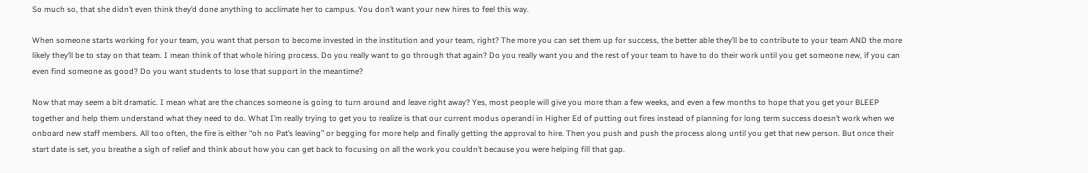So much so, that she didn’t even think they’d done anything to acclimate her to campus. You don’t want your new hires to feel this way.

When someone starts working for your team, you want that person to become invested in the institution and your team, right? The more you can set them up for success, the better able they’ll be to contribute to your team AND the more likely they’ll be to stay on that team. I mean think of that whole hiring process. Do you really want to go through that again? Do you really want you and the rest of your team to have to do their work until you get someone new, if you can even find someone as good? Do you want students to lose that support in the meantime?

Now that may seem a bit dramatic. I mean what are the chances someone is going to turn around and leave right away? Yes, most people will give you more than a few weeks, and even a few months to hope that you get your BLEEP together and help them understand what they need to do. What I’m really trying to get you to realize is that our current modus operandi in Higher Ed of putting out fires instead of planning for long term success doesn’t work when we onboard new staff members. All too often, the fire is either “oh no Pat’s leaving” or begging for more help and finally getting the approval to hire. Then you push and push the process along until you get that new person. But once their start date is set, you breathe a sigh of relief and think about how you can get back to focusing on all the work you couldn’t because you were helping fill that gap.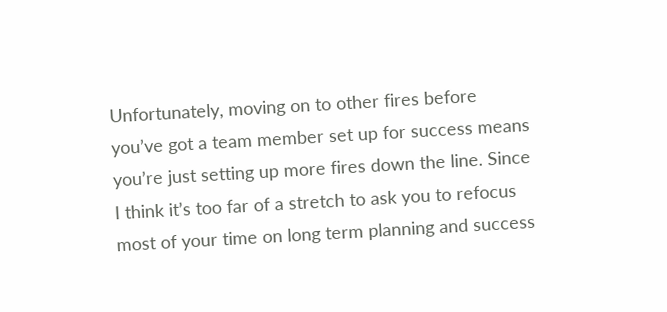Unfortunately, moving on to other fires before you’ve got a team member set up for success means you’re just setting up more fires down the line. Since I think it’s too far of a stretch to ask you to refocus most of your time on long term planning and success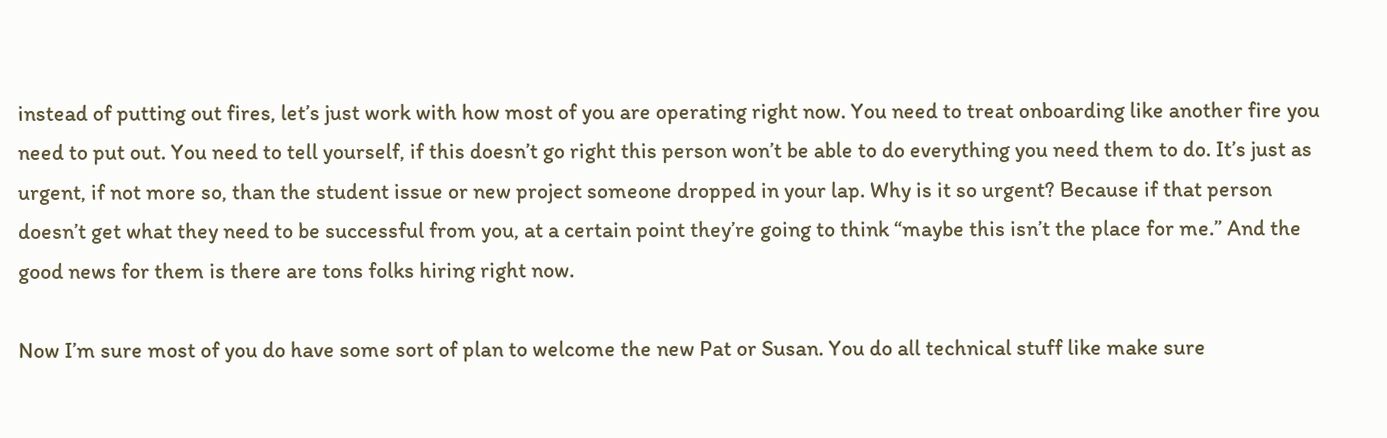instead of putting out fires, let’s just work with how most of you are operating right now. You need to treat onboarding like another fire you need to put out. You need to tell yourself, if this doesn’t go right this person won’t be able to do everything you need them to do. It’s just as urgent, if not more so, than the student issue or new project someone dropped in your lap. Why is it so urgent? Because if that person doesn’t get what they need to be successful from you, at a certain point they’re going to think “maybe this isn’t the place for me.” And the good news for them is there are tons folks hiring right now.

Now I’m sure most of you do have some sort of plan to welcome the new Pat or Susan. You do all technical stuff like make sure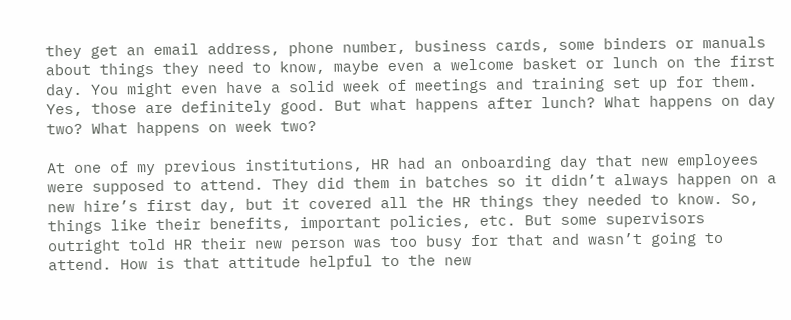they get an email address, phone number, business cards, some binders or manuals about things they need to know, maybe even a welcome basket or lunch on the first day. You might even have a solid week of meetings and training set up for them. Yes, those are definitely good. But what happens after lunch? What happens on day two? What happens on week two?

At one of my previous institutions, HR had an onboarding day that new employees were supposed to attend. They did them in batches so it didn’t always happen on a new hire’s first day, but it covered all the HR things they needed to know. So, things like their benefits, important policies, etc. But some supervisors outright told HR their new person was too busy for that and wasn’t going to attend. How is that attitude helpful to the new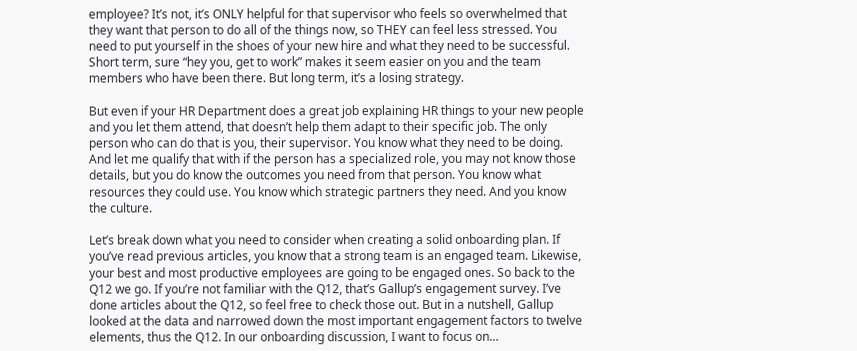employee? It’s not, it’s ONLY helpful for that supervisor who feels so overwhelmed that they want that person to do all of the things now, so THEY can feel less stressed. You need to put yourself in the shoes of your new hire and what they need to be successful. Short term, sure “hey you, get to work” makes it seem easier on you and the team members who have been there. But long term, it’s a losing strategy.

But even if your HR Department does a great job explaining HR things to your new people and you let them attend, that doesn’t help them adapt to their specific job. The only person who can do that is you, their supervisor. You know what they need to be doing. And let me qualify that with if the person has a specialized role, you may not know those details, but you do know the outcomes you need from that person. You know what resources they could use. You know which strategic partners they need. And you know the culture.

Let’s break down what you need to consider when creating a solid onboarding plan. If you’ve read previous articles, you know that a strong team is an engaged team. Likewise, your best and most productive employees are going to be engaged ones. So back to the Q12 we go. If you’re not familiar with the Q12, that’s Gallup’s engagement survey. I’ve done articles about the Q12, so feel free to check those out. But in a nutshell, Gallup looked at the data and narrowed down the most important engagement factors to twelve elements, thus the Q12. In our onboarding discussion, I want to focus on…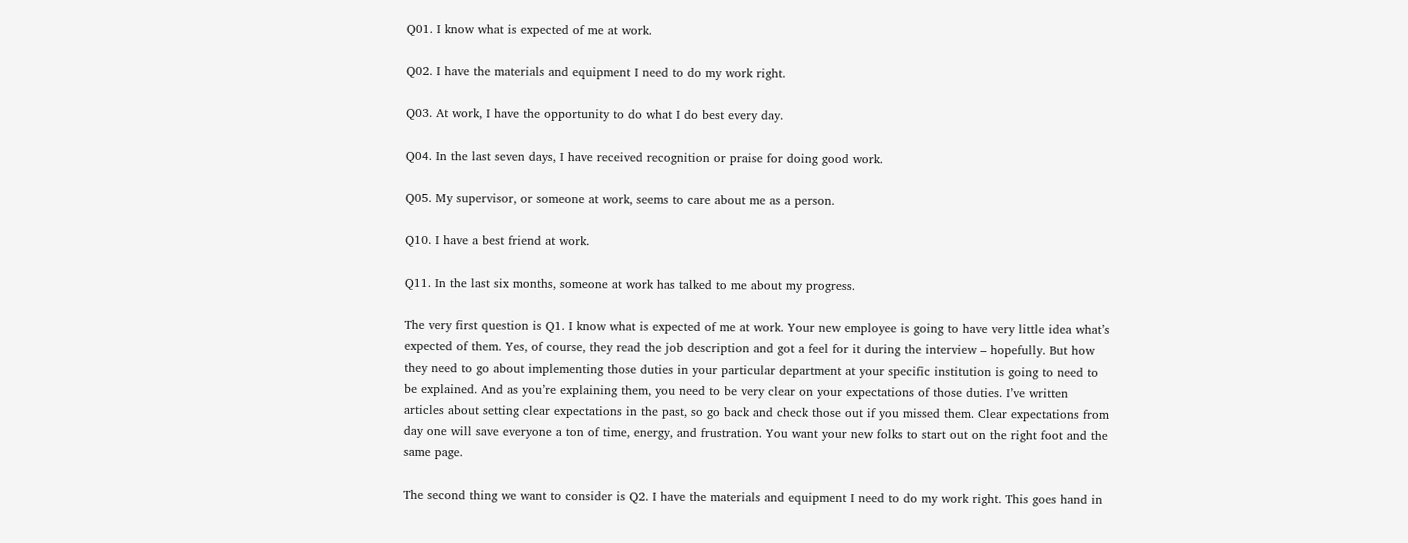Q01. I know what is expected of me at work.

Q02. I have the materials and equipment I need to do my work right.

Q03. At work, I have the opportunity to do what I do best every day.

Q04. In the last seven days, I have received recognition or praise for doing good work.

Q05. My supervisor, or someone at work, seems to care about me as a person.

Q10. I have a best friend at work.

Q11. In the last six months, someone at work has talked to me about my progress.

The very first question is Q1. I know what is expected of me at work. Your new employee is going to have very little idea what’s expected of them. Yes, of course, they read the job description and got a feel for it during the interview – hopefully. But how they need to go about implementing those duties in your particular department at your specific institution is going to need to be explained. And as you’re explaining them, you need to be very clear on your expectations of those duties. I’ve written articles about setting clear expectations in the past, so go back and check those out if you missed them. Clear expectations from day one will save everyone a ton of time, energy, and frustration. You want your new folks to start out on the right foot and the same page.

The second thing we want to consider is Q2. I have the materials and equipment I need to do my work right. This goes hand in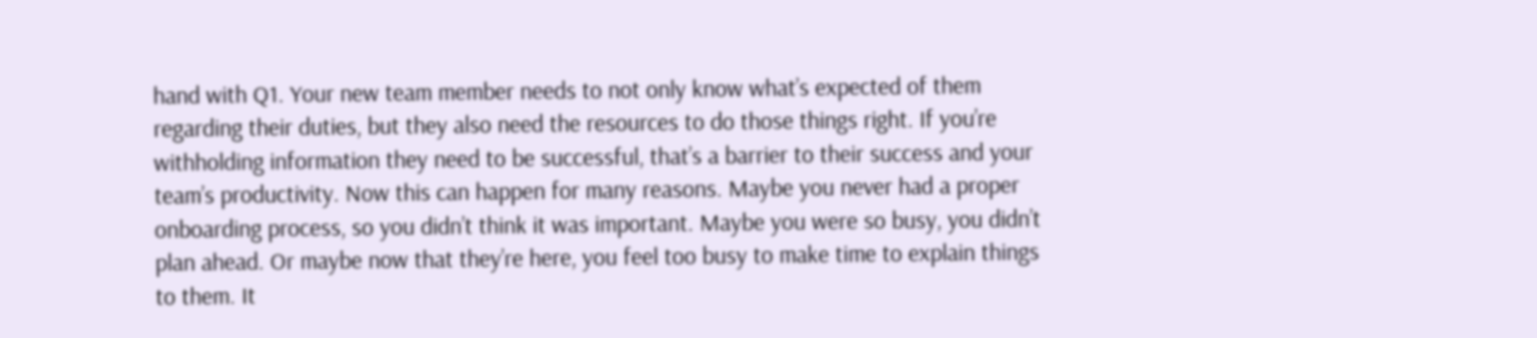hand with Q1. Your new team member needs to not only know what’s expected of them regarding their duties, but they also need the resources to do those things right. If you’re withholding information they need to be successful, that’s a barrier to their success and your team’s productivity. Now this can happen for many reasons. Maybe you never had a proper onboarding process, so you didn’t think it was important. Maybe you were so busy, you didn’t plan ahead. Or maybe now that they’re here, you feel too busy to make time to explain things to them. It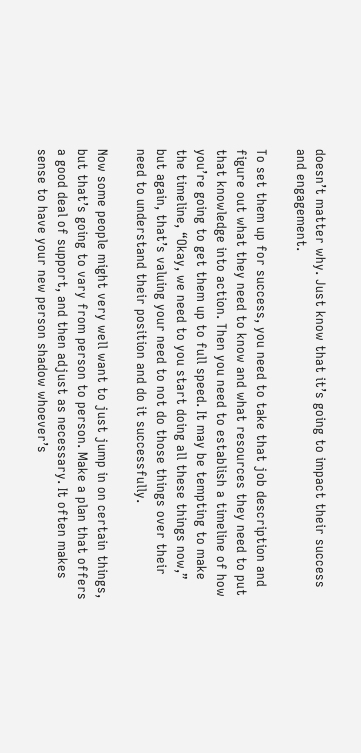doesn’t matter why. Just know that it’s going to impact their success and engagement.

To set them up for success, you need to take that job description and figure out what they need to know and what resources they need to put that knowledge into action. Then you need to establish a timeline of how you’re going to get them up to full speed. It may be tempting to make the timeline, “Okay, we need to you start doing all these things now,” but again, that’s valuing your need to not do those things over their need to understand their position and do it successfully.

Now some people might very well want to just jump in on certain things, but that’s going to vary from person to person. Make a plan that offers a good deal of support, and then adjust as necessary. It often makes sense to have your new person shadow whoever’s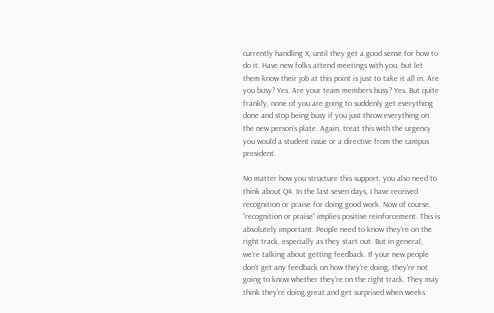currently handling X, until they get a good sense for how to do it. Have new folks attend meetings with you, but let them know their job at this point is just to take it all in. Are you busy? Yes. Are your team members busy? Yes. But quite frankly, none of you are going to suddenly get everything done and stop being busy if you just throw everything on the new person’s plate. Again, treat this with the urgency you would a student issue or a directive from the campus president.

No matter how you structure this support, you also need to think about Q4. In the last seven days, I have received recognition or praise for doing good work. Now of course, “recognition or praise” implies positive reinforcement. This is absolutely important. People need to know they’re on the right track, especially as they start out. But in general, we’re talking about getting feedback. If your new people don’t get any feedback on how they’re doing, they’re not going to know whether they’re on the right track. They may think they’re doing great and get surprised when weeks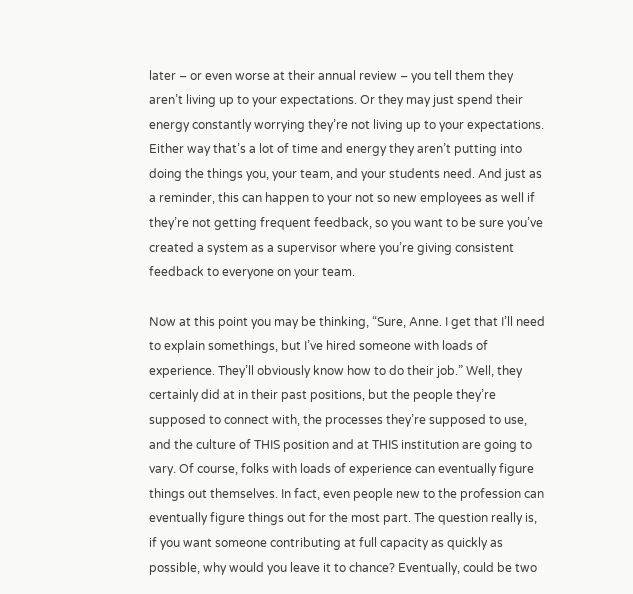later – or even worse at their annual review – you tell them they aren’t living up to your expectations. Or they may just spend their energy constantly worrying they’re not living up to your expectations. Either way that’s a lot of time and energy they aren’t putting into doing the things you, your team, and your students need. And just as a reminder, this can happen to your not so new employees as well if they’re not getting frequent feedback, so you want to be sure you’ve created a system as a supervisor where you’re giving consistent feedback to everyone on your team.

Now at this point you may be thinking, “Sure, Anne. I get that I’ll need to explain somethings, but I’ve hired someone with loads of experience. They’ll obviously know how to do their job.” Well, they certainly did at in their past positions, but the people they’re supposed to connect with, the processes they’re supposed to use, and the culture of THIS position and at THIS institution are going to vary. Of course, folks with loads of experience can eventually figure things out themselves. In fact, even people new to the profession can eventually figure things out for the most part. The question really is, if you want someone contributing at full capacity as quickly as possible, why would you leave it to chance? Eventually, could be two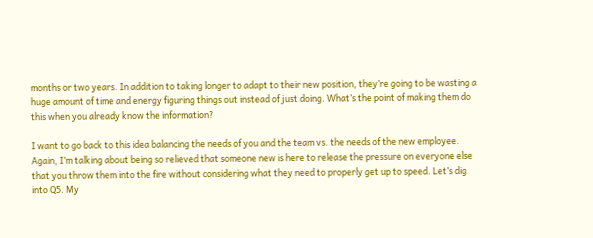months or two years. In addition to taking longer to adapt to their new position, they’re going to be wasting a huge amount of time and energy figuring things out instead of just doing. What’s the point of making them do this when you already know the information?

I want to go back to this idea balancing the needs of you and the team vs. the needs of the new employee. Again, I’m talking about being so relieved that someone new is here to release the pressure on everyone else that you throw them into the fire without considering what they need to properly get up to speed. Let’s dig into Q5. My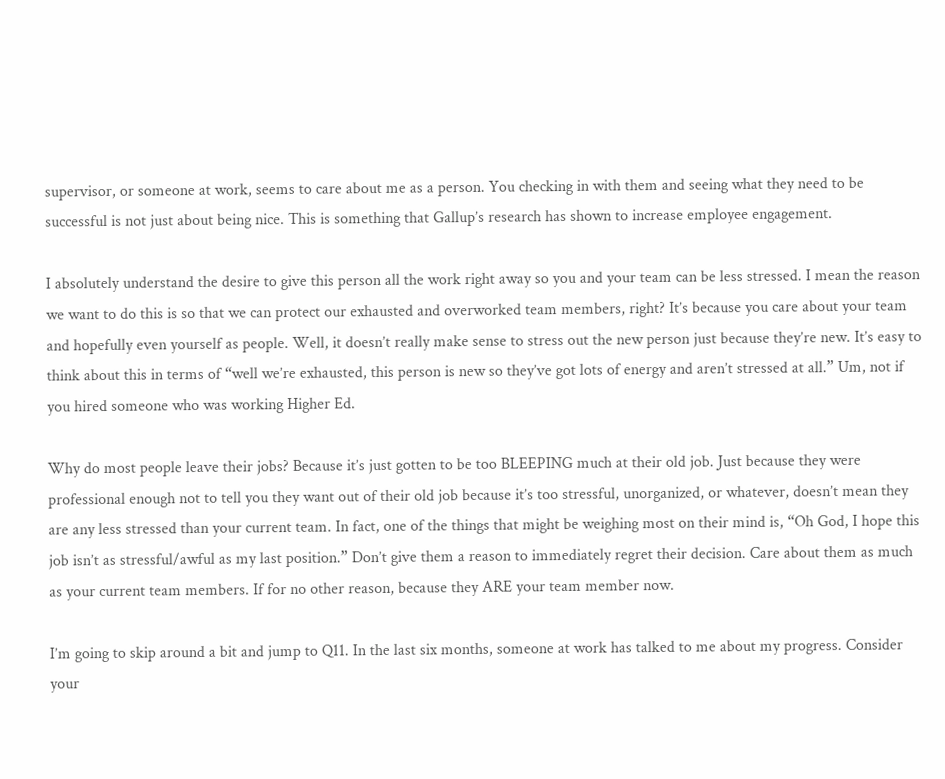supervisor, or someone at work, seems to care about me as a person. You checking in with them and seeing what they need to be successful is not just about being nice. This is something that Gallup’s research has shown to increase employee engagement.

I absolutely understand the desire to give this person all the work right away so you and your team can be less stressed. I mean the reason we want to do this is so that we can protect our exhausted and overworked team members, right? It’s because you care about your team and hopefully even yourself as people. Well, it doesn’t really make sense to stress out the new person just because they’re new. It’s easy to think about this in terms of “well we’re exhausted, this person is new so they’ve got lots of energy and aren’t stressed at all.” Um, not if you hired someone who was working Higher Ed.

Why do most people leave their jobs? Because it’s just gotten to be too BLEEPING much at their old job. Just because they were professional enough not to tell you they want out of their old job because it’s too stressful, unorganized, or whatever, doesn’t mean they are any less stressed than your current team. In fact, one of the things that might be weighing most on their mind is, “Oh God, I hope this job isn’t as stressful/awful as my last position.” Don’t give them a reason to immediately regret their decision. Care about them as much as your current team members. If for no other reason, because they ARE your team member now.

I’m going to skip around a bit and jump to Q11. In the last six months, someone at work has talked to me about my progress. Consider your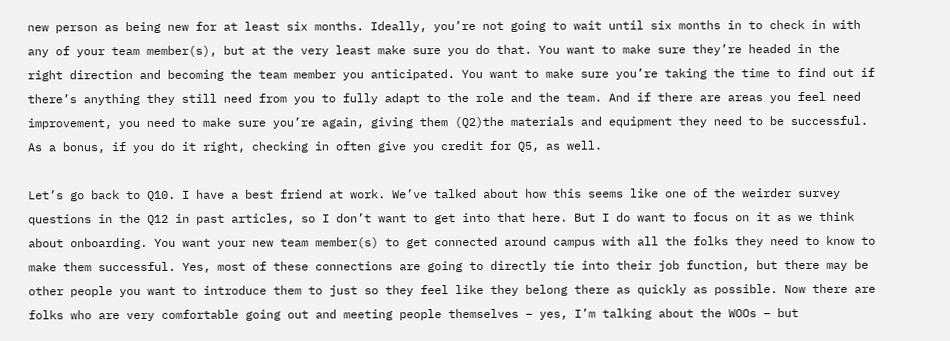new person as being new for at least six months. Ideally, you’re not going to wait until six months in to check in with any of your team member(s), but at the very least make sure you do that. You want to make sure they’re headed in the right direction and becoming the team member you anticipated. You want to make sure you’re taking the time to find out if there’s anything they still need from you to fully adapt to the role and the team. And if there are areas you feel need improvement, you need to make sure you’re again, giving them (Q2)the materials and equipment they need to be successful. As a bonus, if you do it right, checking in often give you credit for Q5, as well.

Let’s go back to Q10. I have a best friend at work. We’ve talked about how this seems like one of the weirder survey questions in the Q12 in past articles, so I don’t want to get into that here. But I do want to focus on it as we think about onboarding. You want your new team member(s) to get connected around campus with all the folks they need to know to make them successful. Yes, most of these connections are going to directly tie into their job function, but there may be other people you want to introduce them to just so they feel like they belong there as quickly as possible. Now there are folks who are very comfortable going out and meeting people themselves – yes, I’m talking about the WOOs – but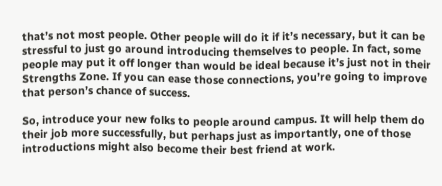that’s not most people. Other people will do it if it’s necessary, but it can be stressful to just go around introducing themselves to people. In fact, some people may put it off longer than would be ideal because it’s just not in their Strengths Zone. If you can ease those connections, you’re going to improve that person’s chance of success.

So, introduce your new folks to people around campus. It will help them do their job more successfully, but perhaps just as importantly, one of those introductions might also become their best friend at work.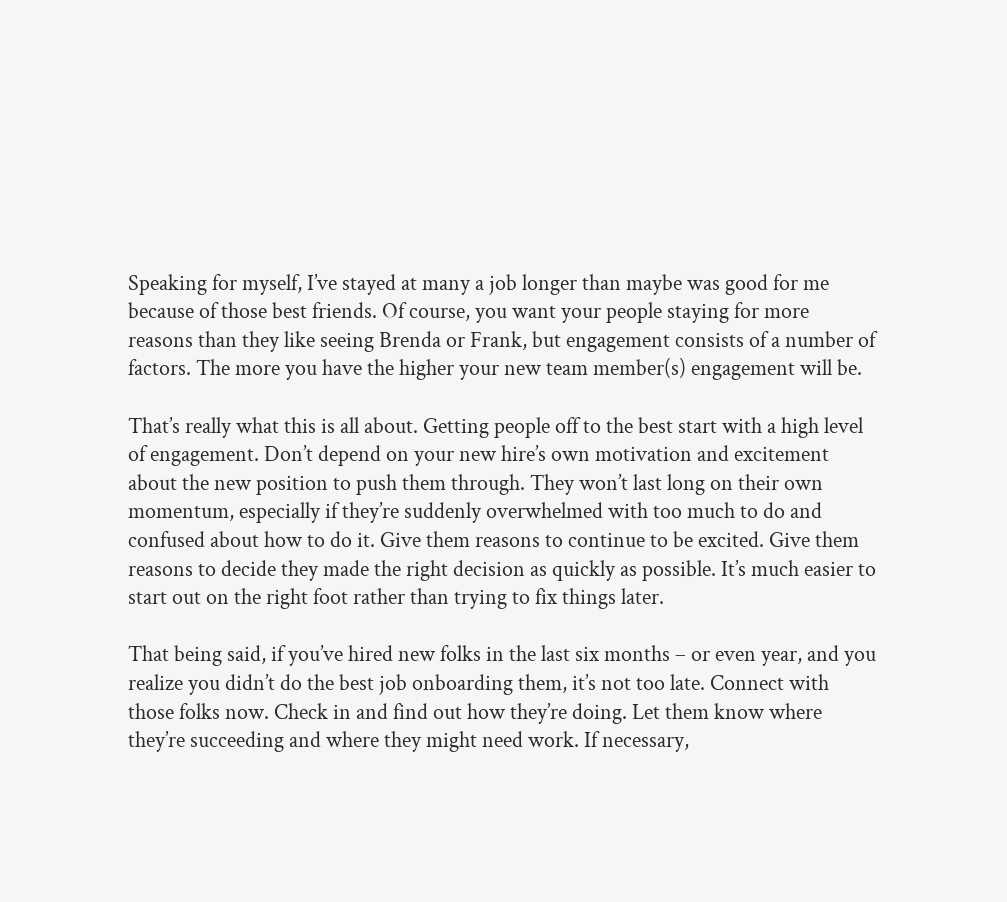Speaking for myself, I’ve stayed at many a job longer than maybe was good for me because of those best friends. Of course, you want your people staying for more reasons than they like seeing Brenda or Frank, but engagement consists of a number of factors. The more you have the higher your new team member(s) engagement will be.

That’s really what this is all about. Getting people off to the best start with a high level of engagement. Don’t depend on your new hire’s own motivation and excitement about the new position to push them through. They won’t last long on their own momentum, especially if they’re suddenly overwhelmed with too much to do and confused about how to do it. Give them reasons to continue to be excited. Give them reasons to decide they made the right decision as quickly as possible. It’s much easier to start out on the right foot rather than trying to fix things later.

That being said, if you’ve hired new folks in the last six months – or even year, and you realize you didn’t do the best job onboarding them, it’s not too late. Connect with those folks now. Check in and find out how they’re doing. Let them know where they’re succeeding and where they might need work. If necessary,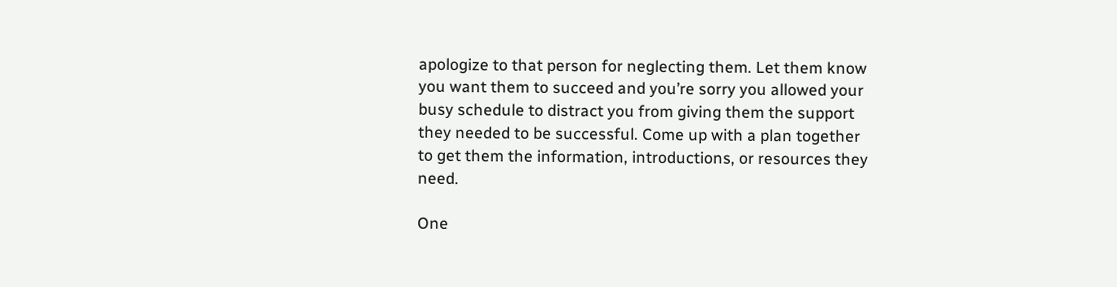apologize to that person for neglecting them. Let them know you want them to succeed and you’re sorry you allowed your busy schedule to distract you from giving them the support they needed to be successful. Come up with a plan together to get them the information, introductions, or resources they need.

One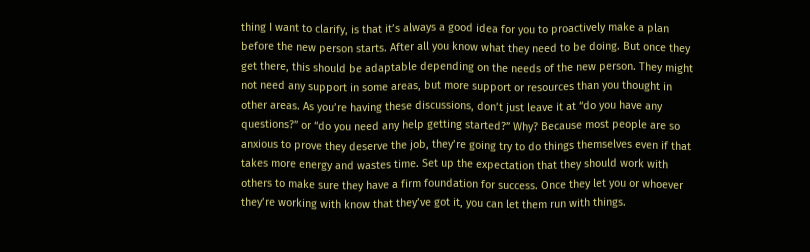thing I want to clarify, is that it’s always a good idea for you to proactively make a plan before the new person starts. After all you know what they need to be doing. But once they get there, this should be adaptable depending on the needs of the new person. They might not need any support in some areas, but more support or resources than you thought in other areas. As you’re having these discussions, don’t just leave it at “do you have any questions?” or “do you need any help getting started?” Why? Because most people are so anxious to prove they deserve the job, they’re going try to do things themselves even if that takes more energy and wastes time. Set up the expectation that they should work with others to make sure they have a firm foundation for success. Once they let you or whoever they’re working with know that they’ve got it, you can let them run with things.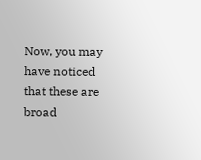Now, you may have noticed that these are broad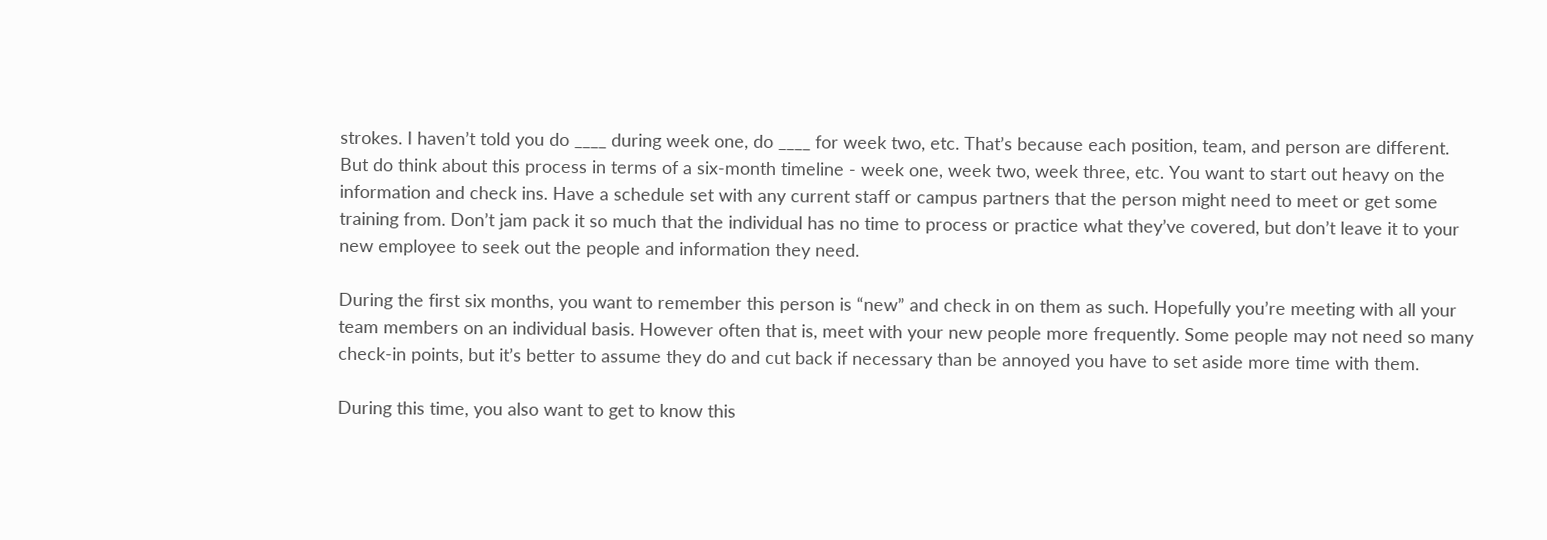strokes. I haven’t told you do ____ during week one, do ____ for week two, etc. That’s because each position, team, and person are different. But do think about this process in terms of a six-month timeline - week one, week two, week three, etc. You want to start out heavy on the information and check ins. Have a schedule set with any current staff or campus partners that the person might need to meet or get some training from. Don’t jam pack it so much that the individual has no time to process or practice what they’ve covered, but don’t leave it to your new employee to seek out the people and information they need.

During the first six months, you want to remember this person is “new” and check in on them as such. Hopefully you’re meeting with all your team members on an individual basis. However often that is, meet with your new people more frequently. Some people may not need so many check-in points, but it’s better to assume they do and cut back if necessary than be annoyed you have to set aside more time with them.

During this time, you also want to get to know this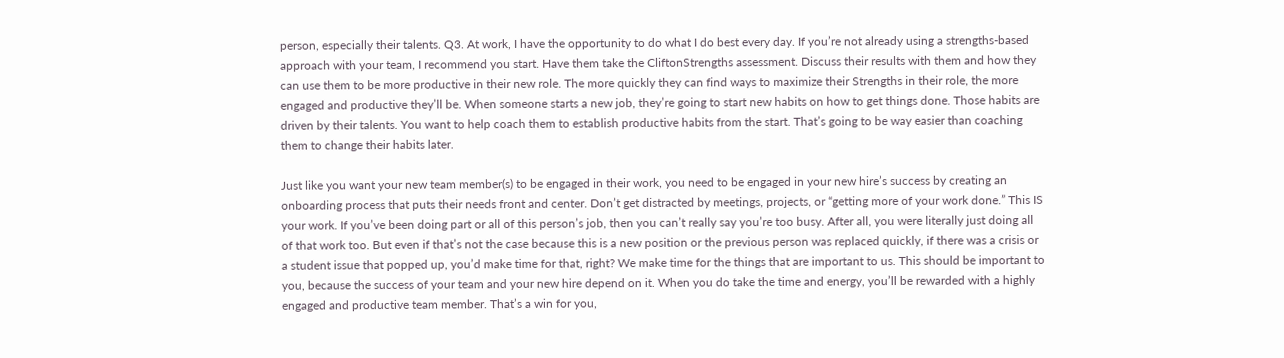person, especially their talents. Q3. At work, I have the opportunity to do what I do best every day. If you’re not already using a strengths-based approach with your team, I recommend you start. Have them take the CliftonStrengths assessment. Discuss their results with them and how they can use them to be more productive in their new role. The more quickly they can find ways to maximize their Strengths in their role, the more engaged and productive they’ll be. When someone starts a new job, they’re going to start new habits on how to get things done. Those habits are driven by their talents. You want to help coach them to establish productive habits from the start. That’s going to be way easier than coaching them to change their habits later.

Just like you want your new team member(s) to be engaged in their work, you need to be engaged in your new hire’s success by creating an onboarding process that puts their needs front and center. Don’t get distracted by meetings, projects, or “getting more of your work done.” This IS your work. If you’ve been doing part or all of this person’s job, then you can’t really say you’re too busy. After all, you were literally just doing all of that work too. But even if that’s not the case because this is a new position or the previous person was replaced quickly, if there was a crisis or a student issue that popped up, you’d make time for that, right? We make time for the things that are important to us. This should be important to you, because the success of your team and your new hire depend on it. When you do take the time and energy, you’ll be rewarded with a highly engaged and productive team member. That’s a win for you,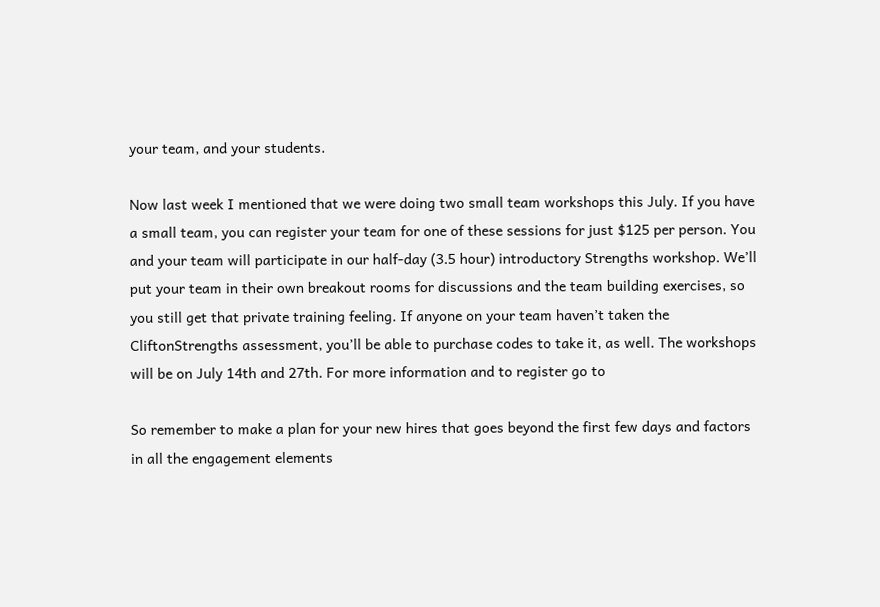your team, and your students.

Now last week I mentioned that we were doing two small team workshops this July. If you have a small team, you can register your team for one of these sessions for just $125 per person. You and your team will participate in our half-day (3.5 hour) introductory Strengths workshop. We’ll put your team in their own breakout rooms for discussions and the team building exercises, so you still get that private training feeling. If anyone on your team haven’t taken the CliftonStrengths assessment, you’ll be able to purchase codes to take it, as well. The workshops will be on July 14th and 27th. For more information and to register go to

So remember to make a plan for your new hires that goes beyond the first few days and factors in all the engagement elements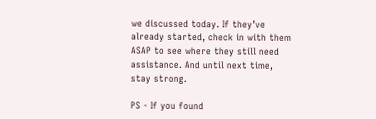we discussed today. If they’ve already started, check in with them ASAP to see where they still need assistance. And until next time, stay strong.

PS - If you found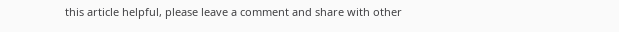this article helpful, please leave a comment and share with other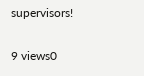supervisors!

9 views0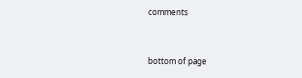comments


bottom of page